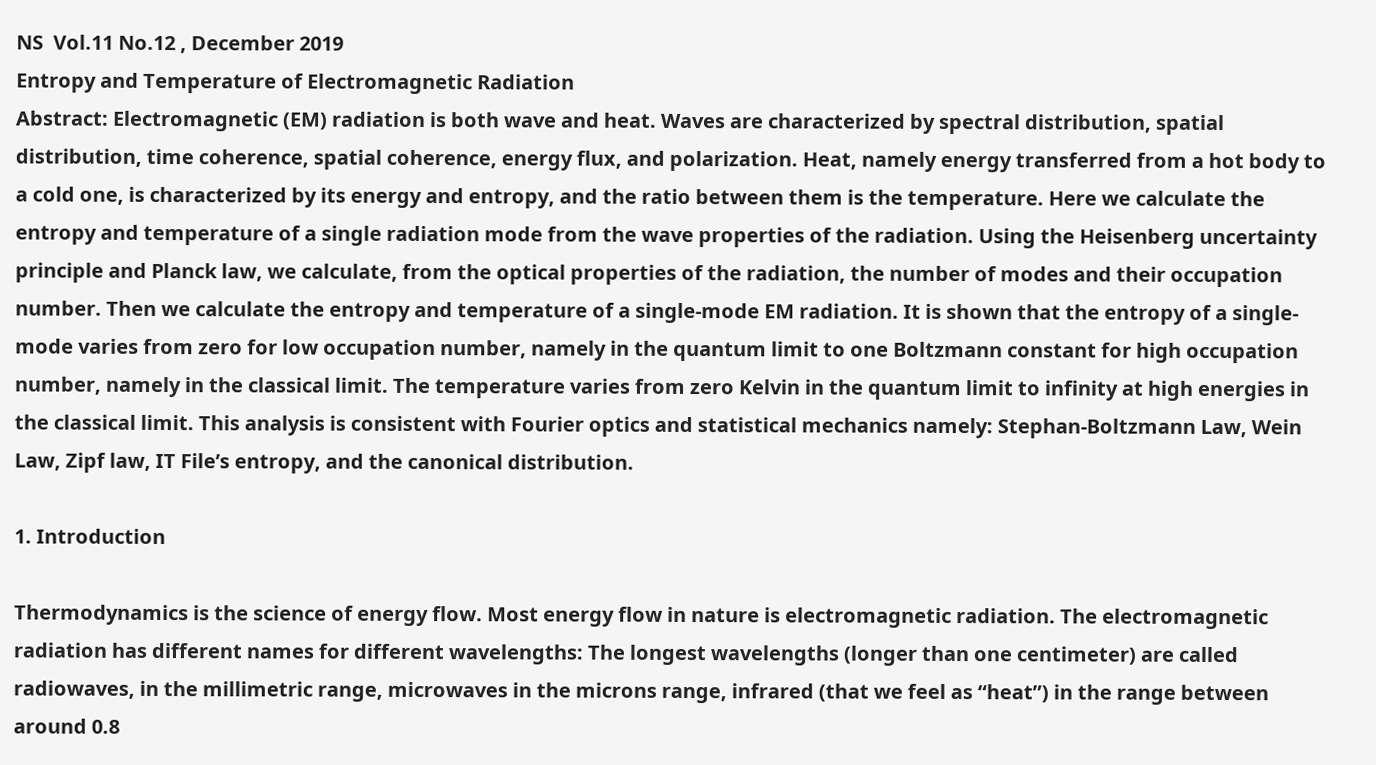NS  Vol.11 No.12 , December 2019
Entropy and Temperature of Electromagnetic Radiation
Abstract: Electromagnetic (EM) radiation is both wave and heat. Waves are characterized by spectral distribution, spatial distribution, time coherence, spatial coherence, energy flux, and polarization. Heat, namely energy transferred from a hot body to a cold one, is characterized by its energy and entropy, and the ratio between them is the temperature. Here we calculate the entropy and temperature of a single radiation mode from the wave properties of the radiation. Using the Heisenberg uncertainty principle and Planck law, we calculate, from the optical properties of the radiation, the number of modes and their occupation number. Then we calculate the entropy and temperature of a single-mode EM radiation. It is shown that the entropy of a single-mode varies from zero for low occupation number, namely in the quantum limit to one Boltzmann constant for high occupation number, namely in the classical limit. The temperature varies from zero Kelvin in the quantum limit to infinity at high energies in the classical limit. This analysis is consistent with Fourier optics and statistical mechanics namely: Stephan-Boltzmann Law, Wein Law, Zipf law, IT File’s entropy, and the canonical distribution.

1. Introduction

Thermodynamics is the science of energy flow. Most energy flow in nature is electromagnetic radiation. The electromagnetic radiation has different names for different wavelengths: The longest wavelengths (longer than one centimeter) are called radiowaves, in the millimetric range, microwaves in the microns range, infrared (that we feel as “heat”) in the range between around 0.8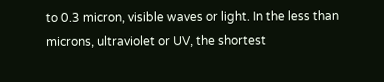to 0.3 micron, visible waves or light. In the less than microns, ultraviolet or UV, the shortest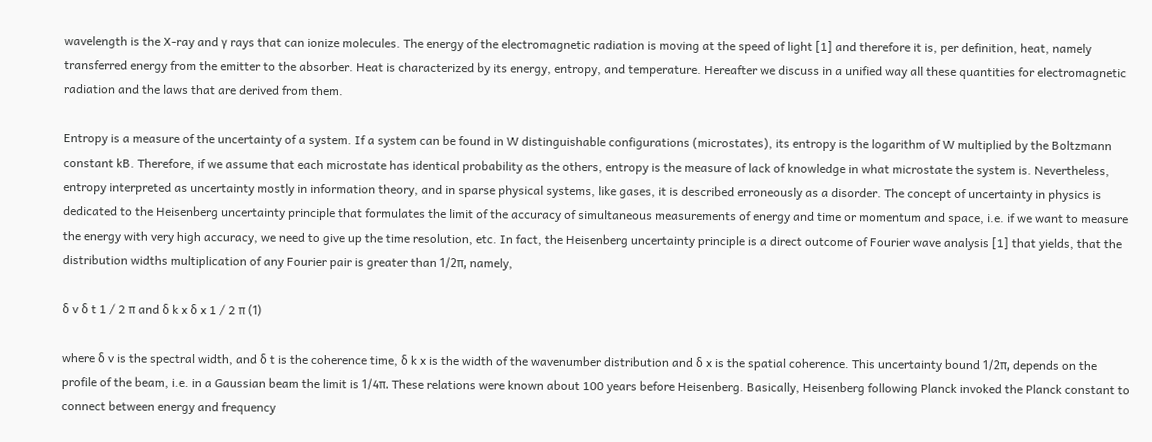wavelength is the X-ray and γ rays that can ionize molecules. The energy of the electromagnetic radiation is moving at the speed of light [1] and therefore it is, per definition, heat, namely transferred energy from the emitter to the absorber. Heat is characterized by its energy, entropy, and temperature. Hereafter we discuss in a unified way all these quantities for electromagnetic radiation and the laws that are derived from them.

Entropy is a measure of the uncertainty of a system. If a system can be found in W distinguishable configurations (microstates), its entropy is the logarithm of W multiplied by the Boltzmann constant kB. Therefore, if we assume that each microstate has identical probability as the others, entropy is the measure of lack of knowledge in what microstate the system is. Nevertheless, entropy interpreted as uncertainty mostly in information theory, and in sparse physical systems, like gases, it is described erroneously as a disorder. The concept of uncertainty in physics is dedicated to the Heisenberg uncertainty principle that formulates the limit of the accuracy of simultaneous measurements of energy and time or momentum and space, i.e. if we want to measure the energy with very high accuracy, we need to give up the time resolution, etc. In fact, the Heisenberg uncertainty principle is a direct outcome of Fourier wave analysis [1] that yields, that the distribution widths multiplication of any Fourier pair is greater than 1/2π, namely,

δ v δ t 1 / 2 π and δ k x δ x 1 / 2 π (1)

where δ v is the spectral width, and δ t is the coherence time, δ k x is the width of the wavenumber distribution and δ x is the spatial coherence. This uncertainty bound 1/2π, depends on the profile of the beam, i.e. in a Gaussian beam the limit is 1/4π. These relations were known about 100 years before Heisenberg. Basically, Heisenberg following Planck invoked the Planck constant to connect between energy and frequency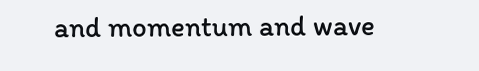and momentum and wave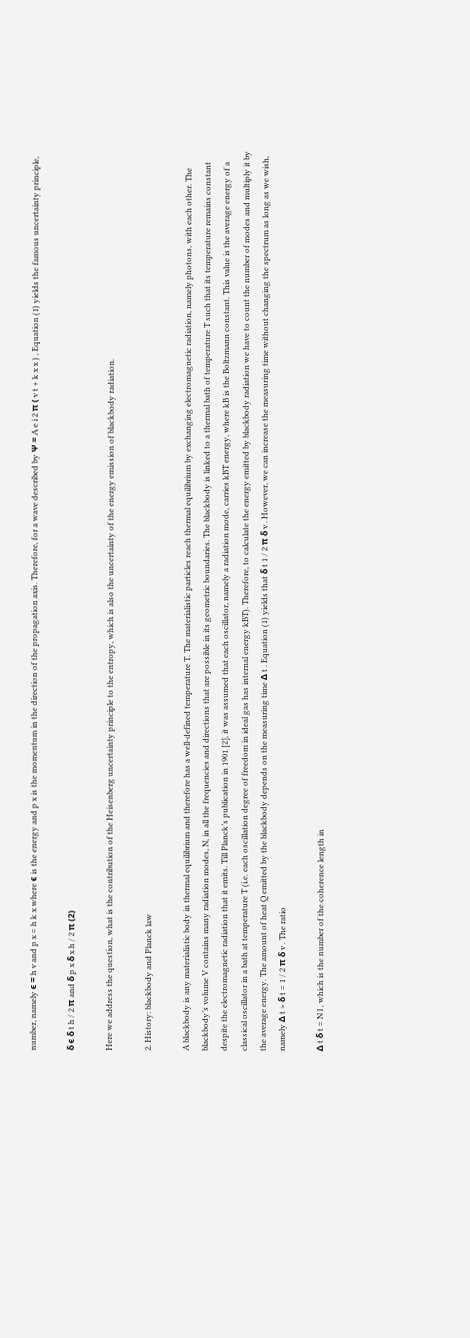number, namely ϵ = h v and p x = h k x where ϵ is the energy and p x is the momentum in the direction of the propagation axis. Therefore, for a wave described by Ψ = A e i 2 π ( v t + k x x ) , Equation (1) yields the famous uncertainty principle,

δ ϵ δ t h / 2 π and δ p x δ x h / 2 π (2)

Here we address the question, what is the contribution of the Heisenberg uncertainty principle to the entropy, which is also the uncertainty of the energy emission of blackbody radiation.

2. History: blackbody and Planck law

A blackbody is any materialistic body in thermal equilibrium and therefore has a well-defined temperature T. The materialistic particles reach thermal equilibrium by exchanging electromagnetic radiation, namely photons, with each other. The blackbody’s volume V contains many radiation modes, N, in all the frequencies and directions that are possible in its geometric boundaries. The blackbody is linked to a thermal bath of temperature T such that its temperature remains constant despite the electromagnetic radiation that it emits. Till Planck’s publication in 1901 [2], it was assumed that each oscillator, namely a radiation mode, carries kBT energy, where kB is the Boltzmann constant. This value is the average energy of a classical oscillator in a bath at temperature T (i.e. each oscillation degree of freedom in ideal gas has internal energy kBT). Therefore, to calculate the energy emitted by blackbody radiation we have to count the number of modes and multiply it by the average energy. The amount of heat Q emitted by the blackbody depends on the measuring time Δ t . Equation (1) yields that δ t 1 / 2 π δ v . However, we can increase the measuring time without changing the spectrum as long as we wish, namely Δ t > δ t = 1 / 2 π δ v . The ratio

Δ t δ t = N l , which is the number of the coherence length in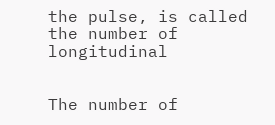the pulse, is called the number of longitudinal


The number of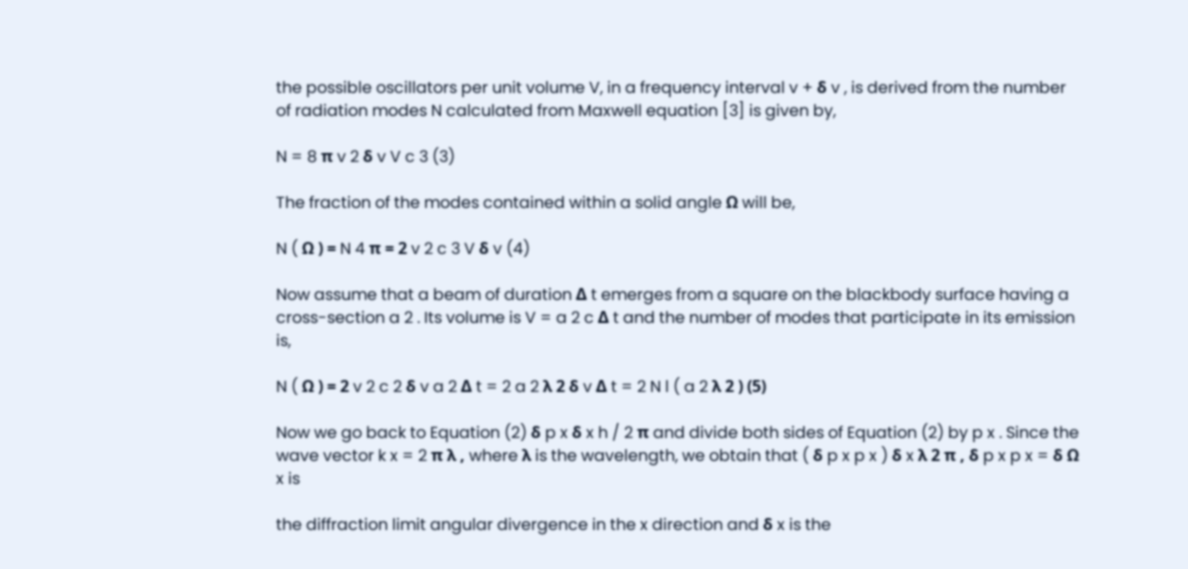the possible oscillators per unit volume V, in a frequency interval v + δ v , is derived from the number of radiation modes N calculated from Maxwell equation [3] is given by,

N = 8 π v 2 δ v V c 3 (3)

The fraction of the modes contained within a solid angle Ω will be,

N ( Ω ) = N 4 π = 2 v 2 c 3 V δ v (4)

Now assume that a beam of duration Δ t emerges from a square on the blackbody surface having a cross-section a 2 . Its volume is V = a 2 c Δ t and the number of modes that participate in its emission is,

N ( Ω ) = 2 v 2 c 2 δ v a 2 Δ t = 2 a 2 λ 2 δ v Δ t = 2 N l ( a 2 λ 2 ) (5)

Now we go back to Equation (2) δ p x δ x h / 2 π and divide both sides of Equation (2) by p x . Since the wave vector k x = 2 π λ , where λ is the wavelength, we obtain that ( δ p x p x ) δ x λ 2 π , δ p x p x = δ Ω x is

the diffraction limit angular divergence in the x direction and δ x is the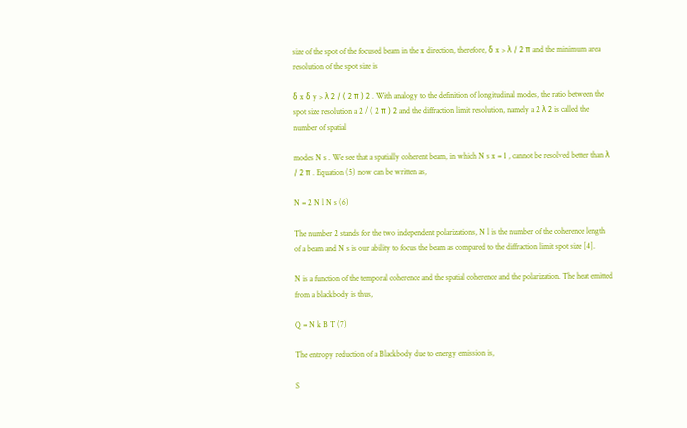size of the spot of the focused beam in the x direction, therefore, δ x > λ / 2 π and the minimum area resolution of the spot size is

δ x δ y > λ 2 / ( 2 π ) 2 . With analogy to the definition of longitudinal modes, the ratio between the spot size resolution a 2 / ( 2 π ) 2 and the diffraction limit resolution, namely a 2 λ 2 is called the number of spatial

modes N s . We see that a spatially coherent beam, in which N s x = 1 , cannot be resolved better than λ / 2 π . Equation (5) now can be written as,

N = 2 N l N s (6)

The number 2 stands for the two independent polarizations, N l is the number of the coherence length of a beam and N s is our ability to focus the beam as compared to the diffraction limit spot size [4].

N is a function of the temporal coherence and the spatial coherence and the polarization. The heat emitted from a blackbody is thus,

Q = N k B T (7)

The entropy reduction of a Blackbody due to energy emission is,

S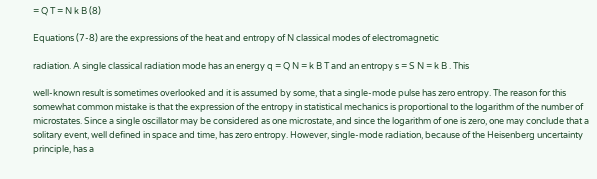= Q T = N k B (8)

Equations (7-8) are the expressions of the heat and entropy of N classical modes of electromagnetic

radiation. A single classical radiation mode has an energy q = Q N = k B T and an entropy s = S N = k B . This

well-known result is sometimes overlooked and it is assumed by some, that a single-mode pulse has zero entropy. The reason for this somewhat common mistake is that the expression of the entropy in statistical mechanics is proportional to the logarithm of the number of microstates. Since a single oscillator may be considered as one microstate, and since the logarithm of one is zero, one may conclude that a solitary event, well defined in space and time, has zero entropy. However, single-mode radiation, because of the Heisenberg uncertainty principle, has a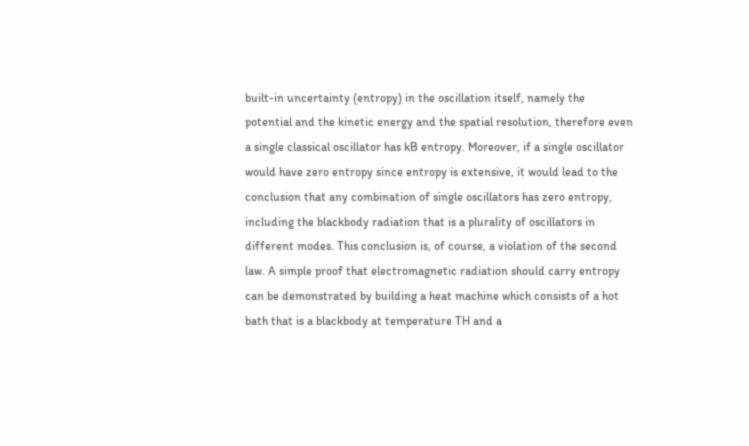built-in uncertainty (entropy) in the oscillation itself, namely the potential and the kinetic energy and the spatial resolution, therefore even a single classical oscillator has kB entropy. Moreover, if a single oscillator would have zero entropy since entropy is extensive, it would lead to the conclusion that any combination of single oscillators has zero entropy, including the blackbody radiation that is a plurality of oscillators in different modes. This conclusion is, of course, a violation of the second law. A simple proof that electromagnetic radiation should carry entropy can be demonstrated by building a heat machine which consists of a hot bath that is a blackbody at temperature TH and a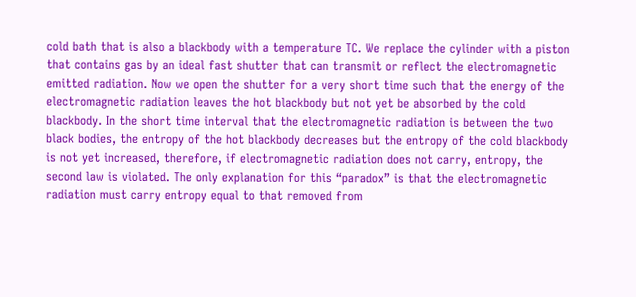cold bath that is also a blackbody with a temperature TC. We replace the cylinder with a piston that contains gas by an ideal fast shutter that can transmit or reflect the electromagnetic emitted radiation. Now we open the shutter for a very short time such that the energy of the electromagnetic radiation leaves the hot blackbody but not yet be absorbed by the cold blackbody. In the short time interval that the electromagnetic radiation is between the two black bodies, the entropy of the hot blackbody decreases but the entropy of the cold blackbody is not yet increased, therefore, if electromagnetic radiation does not carry, entropy, the second law is violated. The only explanation for this “paradox” is that the electromagnetic radiation must carry entropy equal to that removed from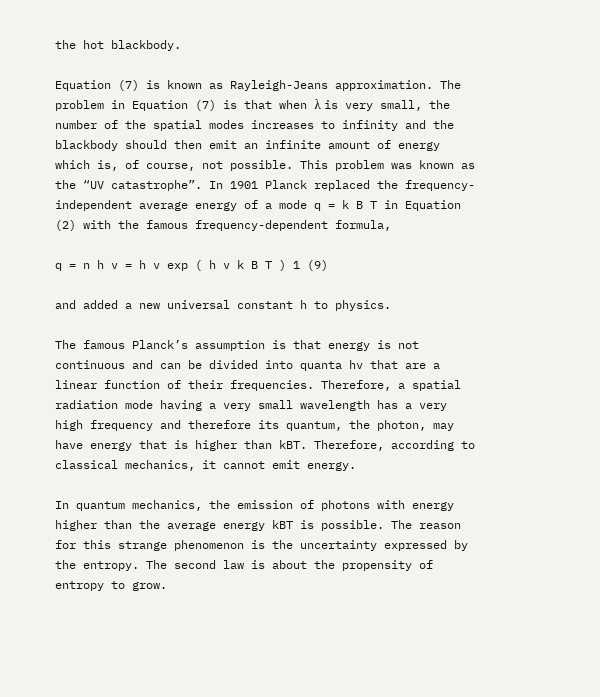the hot blackbody.

Equation (7) is known as Rayleigh-Jeans approximation. The problem in Equation (7) is that when λ is very small, the number of the spatial modes increases to infinity and the blackbody should then emit an infinite amount of energy which is, of course, not possible. This problem was known as the “UV catastrophe”. In 1901 Planck replaced the frequency-independent average energy of a mode q = k B T in Equation (2) with the famous frequency-dependent formula,

q = n h v = h v exp ( h v k B T ) 1 (9)

and added a new universal constant h to physics.

The famous Planck’s assumption is that energy is not continuous and can be divided into quanta hv that are a linear function of their frequencies. Therefore, a spatial radiation mode having a very small wavelength has a very high frequency and therefore its quantum, the photon, may have energy that is higher than kBT. Therefore, according to classical mechanics, it cannot emit energy.

In quantum mechanics, the emission of photons with energy higher than the average energy kBT is possible. The reason for this strange phenomenon is the uncertainty expressed by the entropy. The second law is about the propensity of entropy to grow.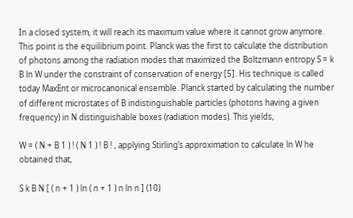In a closed system, it will reach its maximum value where it cannot grow anymore. This point is the equilibrium point. Planck was the first to calculate the distribution of photons among the radiation modes that maximized the Boltzmann entropy S = k B ln W under the constraint of conservation of energy [5]. His technique is called today MaxEnt or microcanonical ensemble. Planck started by calculating the number of different microstates of B indistinguishable particles (photons having a given frequency) in N distinguishable boxes (radiation modes). This yields,

W = ( N + B 1 ) ! ( N 1 ) ! B ! , applying Stirling’s approximation to calculate ln W he obtained that,

S k B N [ ( n + 1 ) ln ( n + 1 ) n ln n ] (10)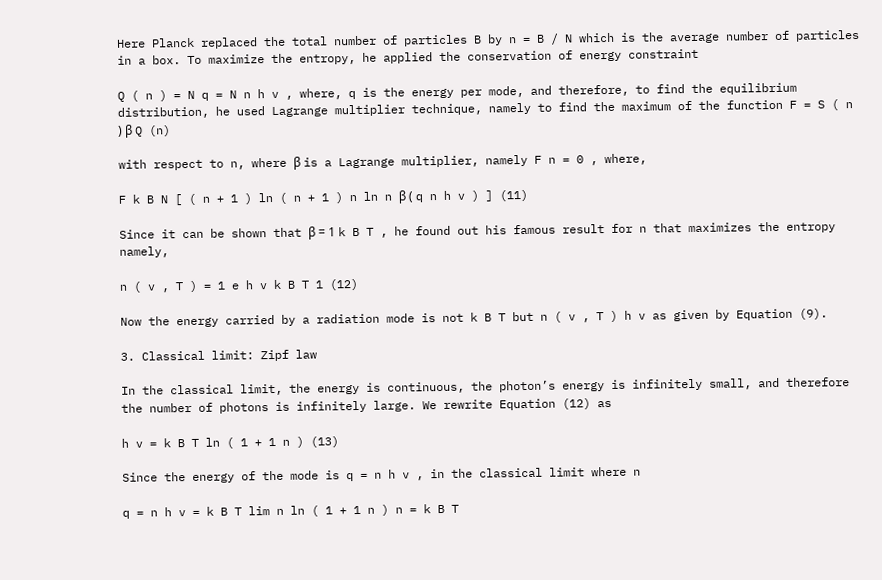Here Planck replaced the total number of particles B by n = B / N which is the average number of particles in a box. To maximize the entropy, he applied the conservation of energy constraint

Q ( n ) = N q = N n h v , where, q is the energy per mode, and therefore, to find the equilibrium distribution, he used Lagrange multiplier technique, namely to find the maximum of the function F = S ( n ) β Q (n)

with respect to n, where β is a Lagrange multiplier, namely F n = 0 , where,

F k B N [ ( n + 1 ) ln ( n + 1 ) n ln n β ( q n h v ) ] (11)

Since it can be shown that β = 1 k B T , he found out his famous result for n that maximizes the entropy namely,

n ( v , T ) = 1 e h v k B T 1 (12)

Now the energy carried by a radiation mode is not k B T but n ( v , T ) h v as given by Equation (9).

3. Classical limit: Zipf law

In the classical limit, the energy is continuous, the photon’s energy is infinitely small, and therefore the number of photons is infinitely large. We rewrite Equation (12) as

h v = k B T ln ( 1 + 1 n ) (13)

Since the energy of the mode is q = n h v , in the classical limit where n

q = n h v = k B T lim n ln ( 1 + 1 n ) n = k B T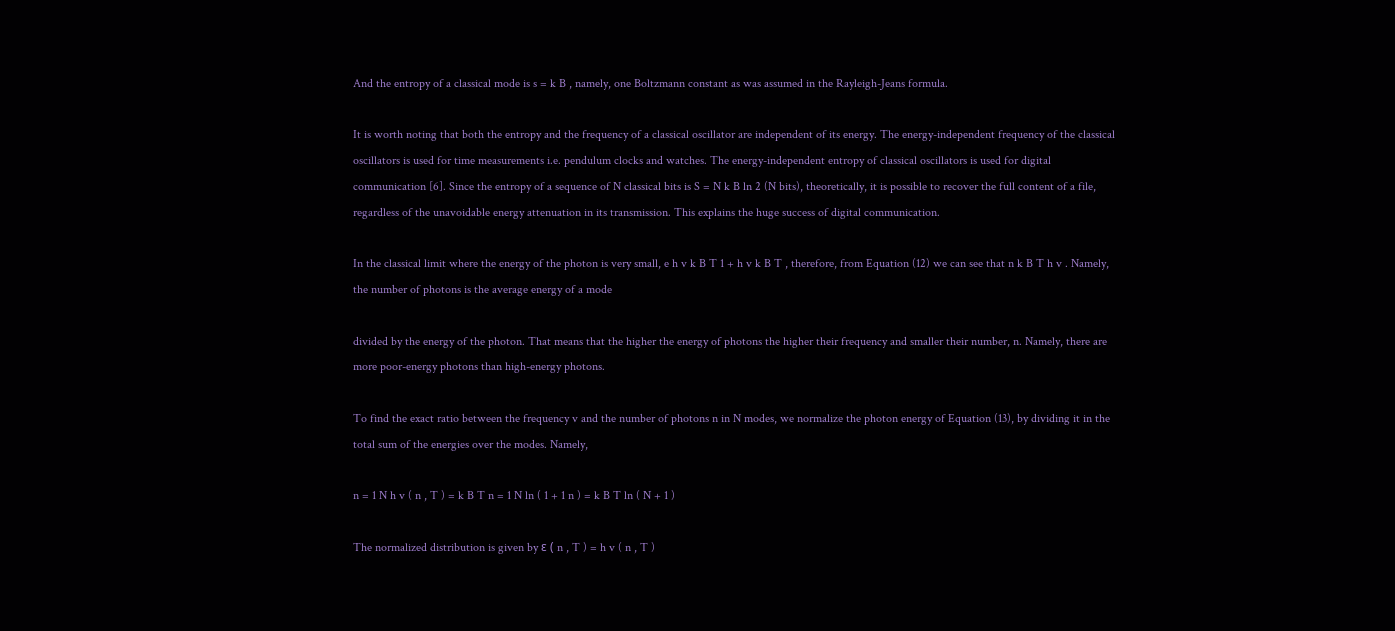And the entropy of a classical mode is s = k B , namely, one Boltzmann constant as was assumed in the Rayleigh-Jeans formula.

It is worth noting that both the entropy and the frequency of a classical oscillator are independent of its energy. The energy-independent frequency of the classical oscillators is used for time measurements i.e. pendulum clocks and watches. The energy-independent entropy of classical oscillators is used for digital communication [6]. Since the entropy of a sequence of N classical bits is S = N k B ln 2 (N bits), theoretically, it is possible to recover the full content of a file, regardless of the unavoidable energy attenuation in its transmission. This explains the huge success of digital communication.

In the classical limit where the energy of the photon is very small, e h v k B T 1 + h v k B T , therefore, from Equation (12) we can see that n k B T h v . Namely, the number of photons is the average energy of a mode

divided by the energy of the photon. That means that the higher the energy of photons the higher their frequency and smaller their number, n. Namely, there are more poor-energy photons than high-energy photons.

To find the exact ratio between the frequency v and the number of photons n in N modes, we normalize the photon energy of Equation (13), by dividing it in the total sum of the energies over the modes. Namely,

n = 1 N h v ( n , T ) = k B T n = 1 N ln ( 1 + 1 n ) = k B T ln ( N + 1 )

The normalized distribution is given by ε ( n , T ) = h v ( n , T )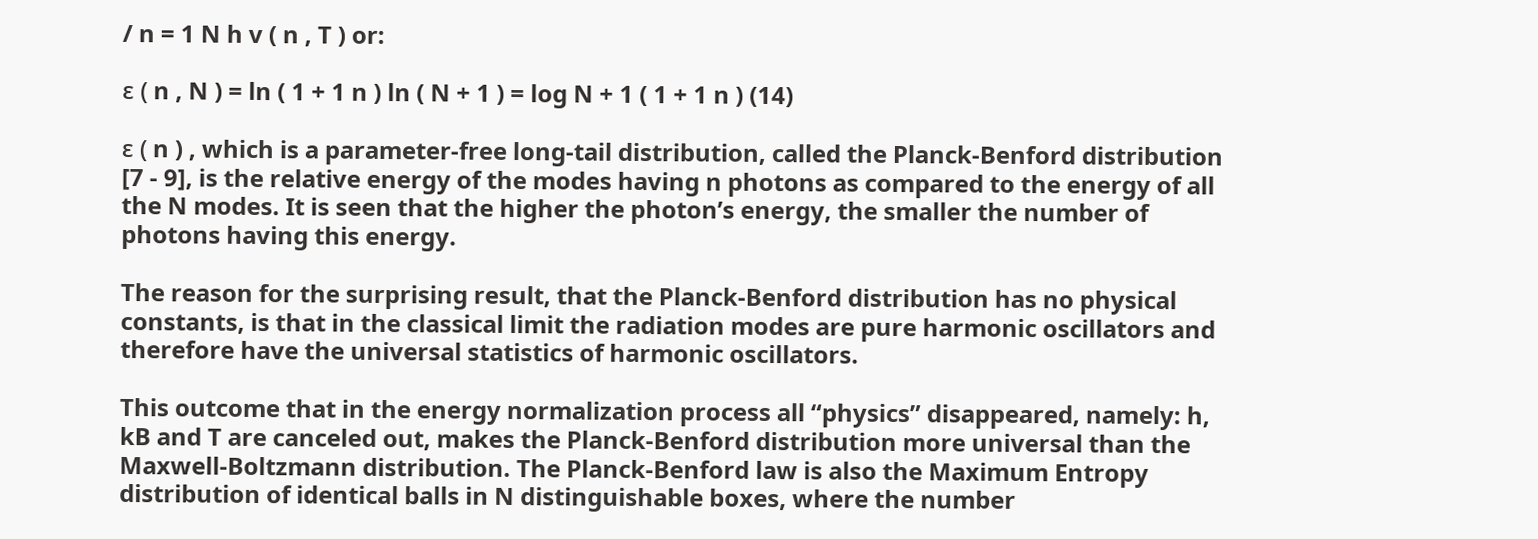/ n = 1 N h v ( n , T ) or:

ε ( n , N ) = ln ( 1 + 1 n ) ln ( N + 1 ) = log N + 1 ( 1 + 1 n ) (14)

ε ( n ) , which is a parameter-free long-tail distribution, called the Planck-Benford distribution [7 - 9], is the relative energy of the modes having n photons as compared to the energy of all the N modes. It is seen that the higher the photon’s energy, the smaller the number of photons having this energy.

The reason for the surprising result, that the Planck-Benford distribution has no physical constants, is that in the classical limit the radiation modes are pure harmonic oscillators and therefore have the universal statistics of harmonic oscillators.

This outcome that in the energy normalization process all “physics” disappeared, namely: h, kB and T are canceled out, makes the Planck-Benford distribution more universal than the Maxwell-Boltzmann distribution. The Planck-Benford law is also the Maximum Entropy distribution of identical balls in N distinguishable boxes, where the number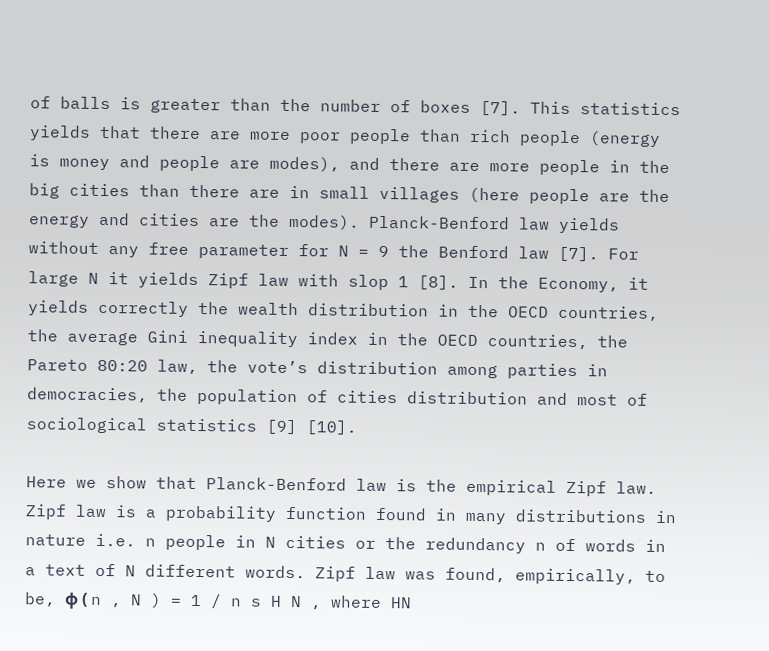of balls is greater than the number of boxes [7]. This statistics yields that there are more poor people than rich people (energy is money and people are modes), and there are more people in the big cities than there are in small villages (here people are the energy and cities are the modes). Planck-Benford law yields without any free parameter for N = 9 the Benford law [7]. For large N it yields Zipf law with slop 1 [8]. In the Economy, it yields correctly the wealth distribution in the OECD countries, the average Gini inequality index in the OECD countries, the Pareto 80:20 law, the vote’s distribution among parties in democracies, the population of cities distribution and most of sociological statistics [9] [10].

Here we show that Planck-Benford law is the empirical Zipf law. Zipf law is a probability function found in many distributions in nature i.e. n people in N cities or the redundancy n of words in a text of N different words. Zipf law was found, empirically, to be, φ ( n , N ) = 1 / n s H N , where HN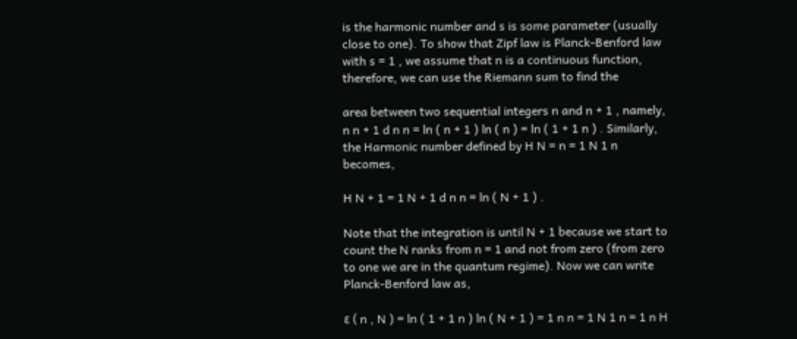is the harmonic number and s is some parameter (usually close to one). To show that Zipf law is Planck-Benford law with s = 1 , we assume that n is a continuous function, therefore, we can use the Riemann sum to find the

area between two sequential integers n and n + 1 , namely, n n + 1 d n n = ln ( n + 1 ) ln ( n ) = ln ( 1 + 1 n ) . Similarly, the Harmonic number defined by H N = n = 1 N 1 n becomes,

H N + 1 = 1 N + 1 d n n = ln ( N + 1 ) .

Note that the integration is until N + 1 because we start to count the N ranks from n = 1 and not from zero (from zero to one we are in the quantum regime). Now we can write Planck-Benford law as,

ε ( n , N ) = ln ( 1 + 1 n ) ln ( N + 1 ) = 1 n n = 1 N 1 n = 1 n H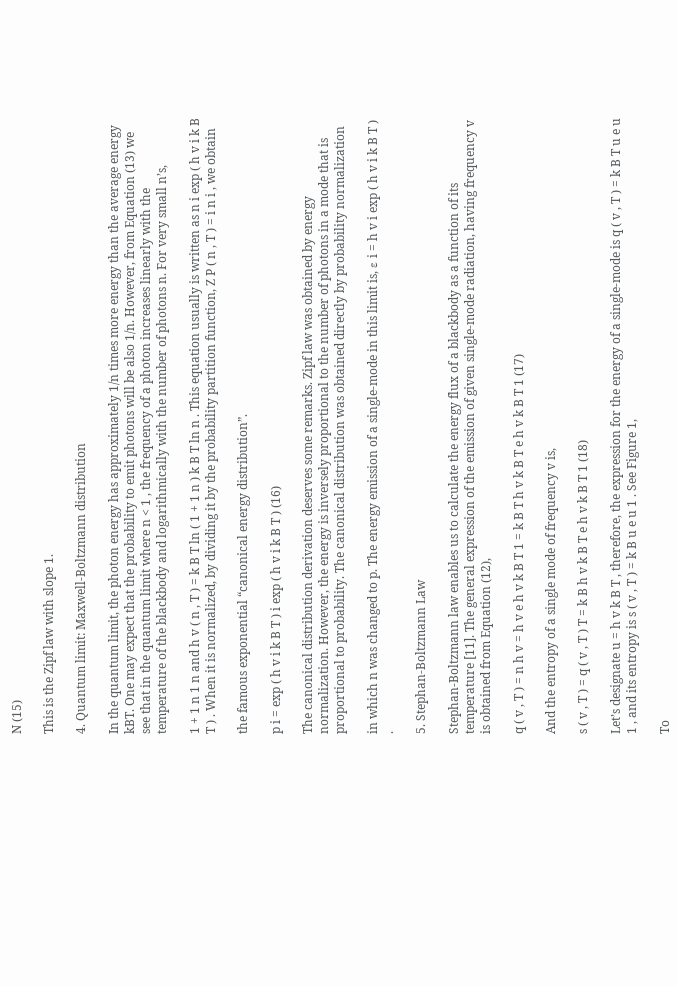N (15)

This is the Zipf law with slope 1.

4. Quantum limit: Maxwell-Boltzmann distribution

In the quantum limit, the photon energy has approximately 1/n times more energy than the average energy kBT. One may expect that the probability to emit photons will be also 1/n. However, from Equation (13) we see that in the quantum limit where n < 1 , the frequency of a photon increases linearly with the temperature of the blackbody and logarithmically with the number of photons n. For very small n’s,

1 + 1 n 1 n and h v ( n , T ) = k B T ln ( 1 + 1 n ) k B T ln n . This equation usually is written as n i exp ( h v i k B T ) . When it is normalized, by dividing it by the probability partition function, Z P ( n , T ) = i n i , we obtain

the famous exponential “canonical energy distribution”.

p i = exp ( h v i k B T ) i exp ( h v i k B T ) (16)

The canonical distribution derivation deserves some remarks. Zipf law was obtained by energy normalization. However, the energy is inversely proportional to the number of photons in a mode that is proportional to probability. The canonical distribution was obtained directly by probability normalization

in which n was changed to p. The energy emission of a single-mode in this limit is, ε i = h v i exp ( h v i k B T ) .

5. Stephan-Boltzmann Law

Stephan-Boltzmann law enables us to calculate the energy flux of a blackbody as a function of its temperature [11]. The general expression of the emission of given single-mode radiation, having frequency v is obtained from Equation (12),

q ( v , T ) = n h v = h v e h v k B T 1 = k B T h v k B T e h v k B T 1 (17)

And the entropy of a single mode of frequency v is,

s ( v , T ) = q ( v , T ) T = k B h v k B T e h v k B T 1 (18)

Let’s designate u = h v k B T , therefore, the expression for the energy of a single-mode is q ( v , T ) = k B T u e u 1 , and its entropy is s ( v , T ) = k B u e u 1 . See Figure 1,

To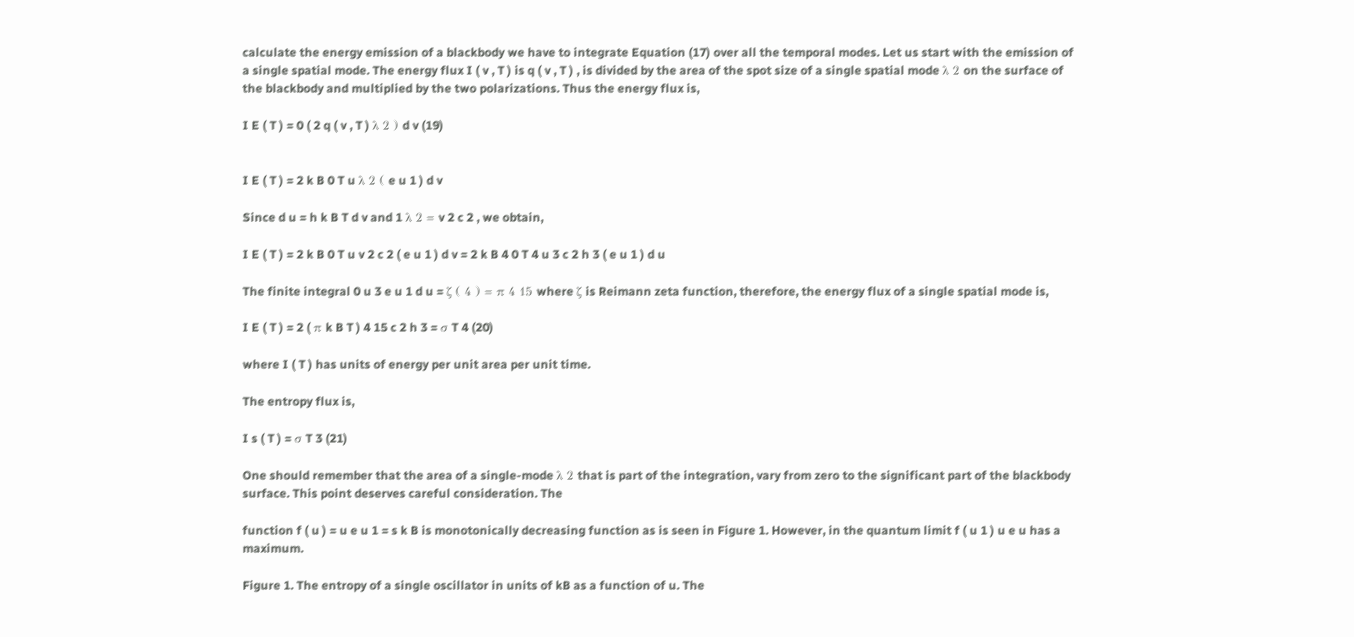calculate the energy emission of a blackbody we have to integrate Equation (17) over all the temporal modes. Let us start with the emission of a single spatial mode. The energy flux I ( v , T ) is q ( v , T ) , is divided by the area of the spot size of a single spatial mode λ 2 on the surface of the blackbody and multiplied by the two polarizations. Thus the energy flux is,

I E ( T ) = 0 ( 2 q ( v , T ) λ 2 ) d v (19)


I E ( T ) = 2 k B 0 T u λ 2 ( e u 1 ) d v

Since d u = h k B T d v and 1 λ 2 = v 2 c 2 , we obtain,

I E ( T ) = 2 k B 0 T u v 2 c 2 ( e u 1 ) d v = 2 k B 4 0 T 4 u 3 c 2 h 3 ( e u 1 ) d u

The finite integral 0 u 3 e u 1 d u = ζ ( 4 ) = π 4 15 where ζ is Reimann zeta function, therefore, the energy flux of a single spatial mode is,

I E ( T ) = 2 ( π k B T ) 4 15 c 2 h 3 = σ T 4 (20)

where I ( T ) has units of energy per unit area per unit time.

The entropy flux is,

I s ( T ) = σ T 3 (21)

One should remember that the area of a single-mode λ 2 that is part of the integration, vary from zero to the significant part of the blackbody surface. This point deserves careful consideration. The

function f ( u ) = u e u 1 = s k B is monotonically decreasing function as is seen in Figure 1. However, in the quantum limit f ( u 1 ) u e u has a maximum.

Figure 1. The entropy of a single oscillator in units of kB as a function of u. The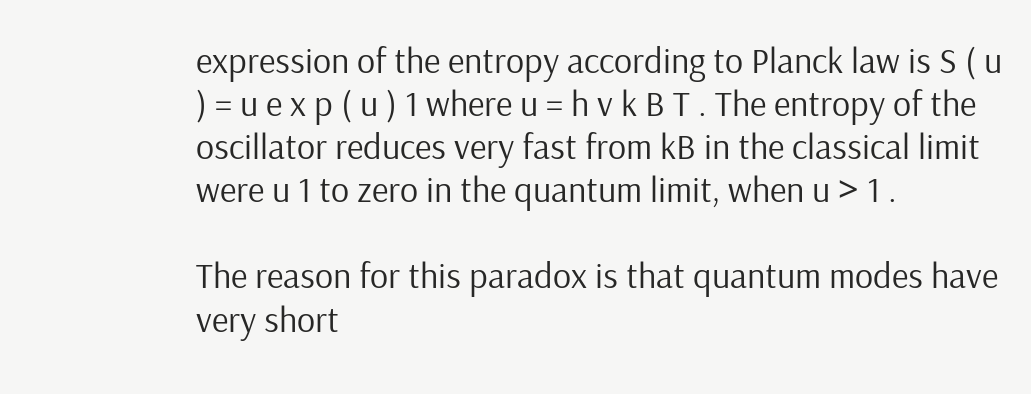expression of the entropy according to Planck law is S ( u ) = u e x p ( u ) 1 where u = h v k B T . The entropy of the oscillator reduces very fast from kB in the classical limit were u 1 to zero in the quantum limit, when u > 1 .

The reason for this paradox is that quantum modes have very short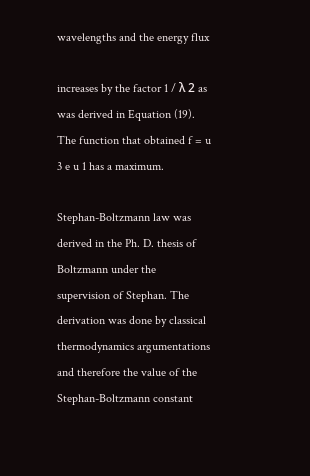wavelengths and the energy flux

increases by the factor 1 / λ 2 as was derived in Equation (19). The function that obtained f = u 3 e u 1 has a maximum.

Stephan-Boltzmann law was derived in the Ph. D. thesis of Boltzmann under the supervision of Stephan. The derivation was done by classical thermodynamics argumentations and therefore the value of the Stephan-Boltzmann constant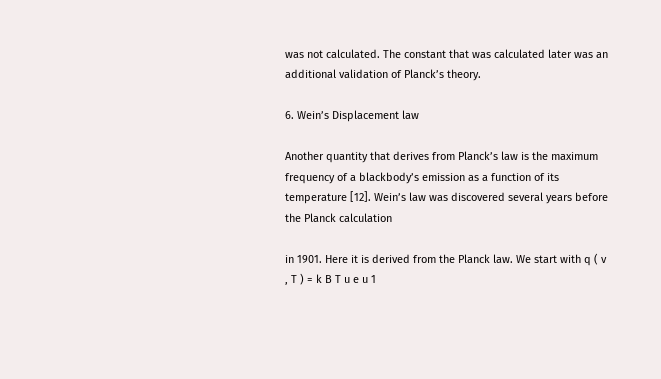was not calculated. The constant that was calculated later was an additional validation of Planck’s theory.

6. Wein’s Displacement law

Another quantity that derives from Planck’s law is the maximum frequency of a blackbody’s emission as a function of its temperature [12]. Wein’s law was discovered several years before the Planck calculation

in 1901. Here it is derived from the Planck law. We start with q ( v , T ) = k B T u e u 1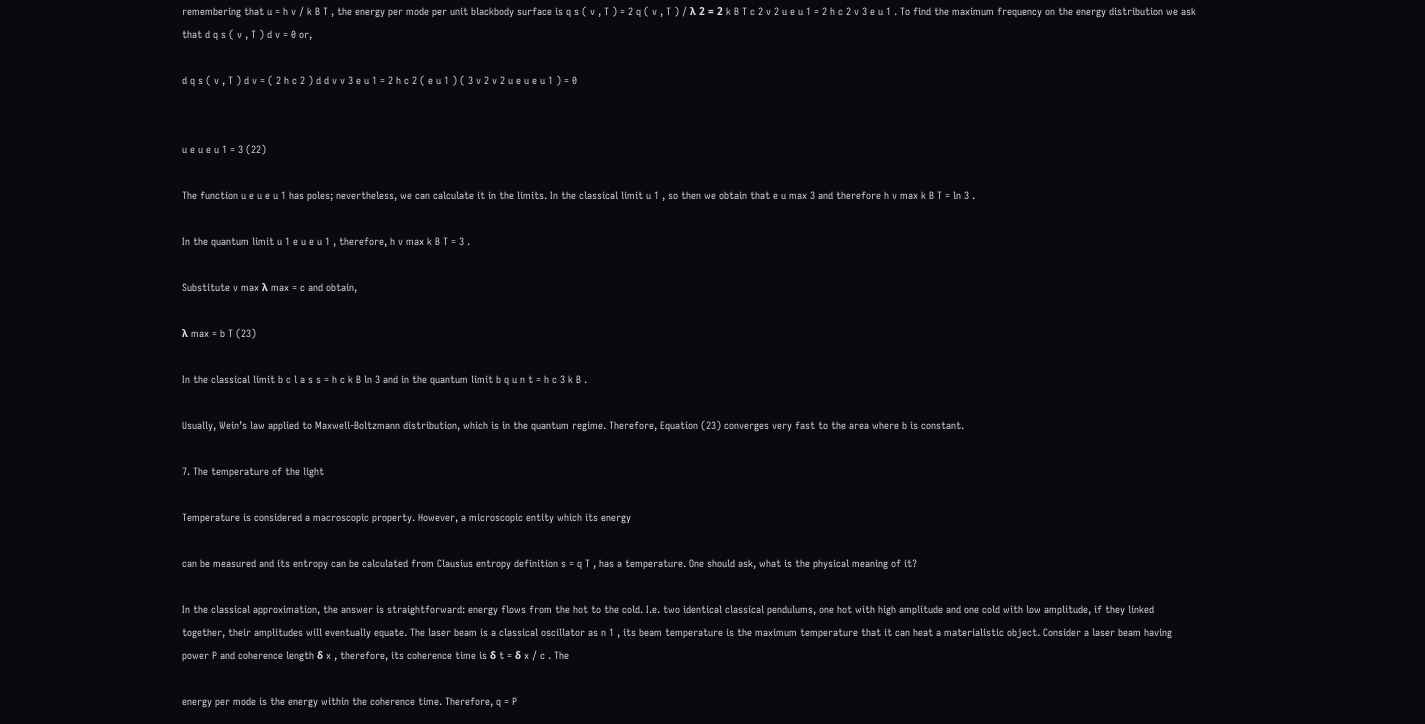remembering that u = h v / k B T , the energy per mode per unit blackbody surface is q s ( v , T ) = 2 q ( v , T ) / λ 2 = 2 k B T c 2 v 2 u e u 1 = 2 h c 2 v 3 e u 1 . To find the maximum frequency on the energy distribution we ask that d q s ( v , T ) d v = 0 or,

d q s ( v , T ) d v = ( 2 h c 2 ) d d v v 3 e u 1 = 2 h c 2 ( e u 1 ) ( 3 v 2 v 2 u e u e u 1 ) = 0


u e u e u 1 = 3 (22)

The function u e u e u 1 has poles; nevertheless, we can calculate it in the limits. In the classical limit u 1 , so then we obtain that e u max 3 and therefore h v max k B T = ln 3 .

In the quantum limit u 1 e u e u 1 , therefore, h v max k B T = 3 .

Substitute v max λ max = c and obtain,

λ max = b T (23)

In the classical limit b c l a s s = h c k B ln 3 and in the quantum limit b q u n t = h c 3 k B .

Usually, Wein’s law applied to Maxwell-Boltzmann distribution, which is in the quantum regime. Therefore, Equation (23) converges very fast to the area where b is constant.

7. The temperature of the light

Temperature is considered a macroscopic property. However, a microscopic entity which its energy

can be measured and its entropy can be calculated from Clausius entropy definition s = q T , has a temperature. One should ask, what is the physical meaning of it?

In the classical approximation, the answer is straightforward: energy flows from the hot to the cold. I.e. two identical classical pendulums, one hot with high amplitude and one cold with low amplitude, if they linked together, their amplitudes will eventually equate. The laser beam is a classical oscillator as n 1 , its beam temperature is the maximum temperature that it can heat a materialistic object. Consider a laser beam having power P and coherence length δ x , therefore, its coherence time is δ t = δ x / c . The

energy per mode is the energy within the coherence time. Therefore, q = P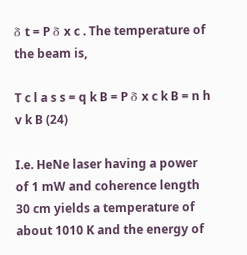δ t = P δ x c . The temperature of the beam is,

T c l a s s = q k B = P δ x c k B = n h v k B (24)

I.e. HeNe laser having a power of 1 mW and coherence length 30 cm yields a temperature of about 1010 K and the energy of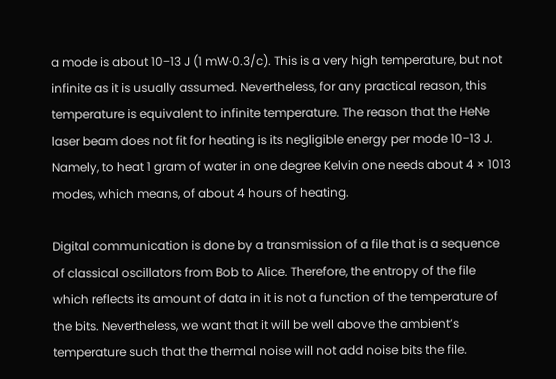a mode is about 10−13 J (1 mW∙0.3/c). This is a very high temperature, but not infinite as it is usually assumed. Nevertheless, for any practical reason, this temperature is equivalent to infinite temperature. The reason that the HeNe laser beam does not fit for heating is its negligible energy per mode 10−13 J. Namely, to heat 1 gram of water in one degree Kelvin one needs about 4 × 1013 modes, which means, of about 4 hours of heating.

Digital communication is done by a transmission of a file that is a sequence of classical oscillators from Bob to Alice. Therefore, the entropy of the file which reflects its amount of data in it is not a function of the temperature of the bits. Nevertheless, we want that it will be well above the ambient’s temperature such that the thermal noise will not add noise bits the file.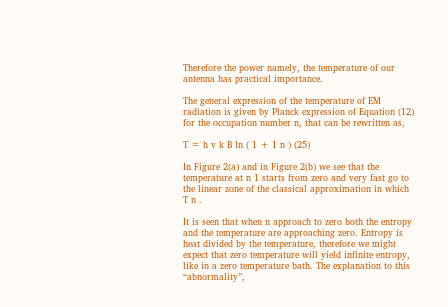Therefore the power namely, the temperature of our antenna has practical importance.

The general expression of the temperature of EM radiation is given by Planck expression of Equation (12) for the occupation number n, that can be rewritten as,

T = h v k B ln ( 1 + 1 n ) (25)

In Figure 2(a) and in Figure 2(b) we see that the temperature at n 1 starts from zero and very fast go to the linear zone of the classical approximation in which T n .

It is seen that when n approach to zero both the entropy and the temperature are approaching zero. Entropy is heat divided by the temperature, therefore we might expect that zero temperature will yield infinite entropy, like in a zero temperature bath. The explanation to this “abnormality”,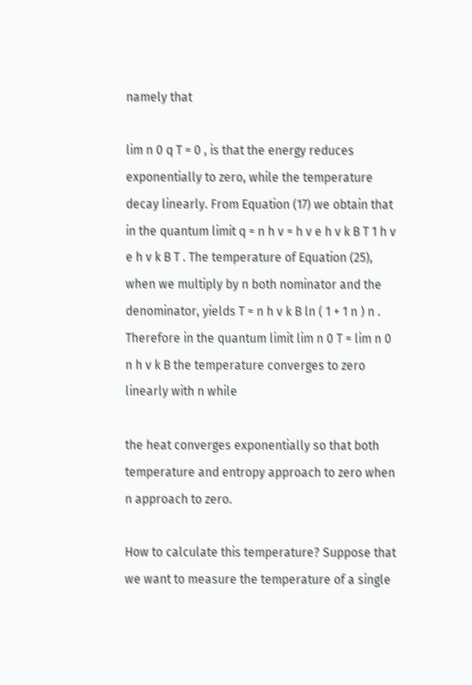namely that

lim n 0 q T = 0 , is that the energy reduces exponentially to zero, while the temperature decay linearly. From Equation (17) we obtain that in the quantum limit q = n h v = h v e h v k B T 1 h v e h v k B T . The temperature of Equation (25), when we multiply by n both nominator and the denominator, yields T = n h v k B ln ( 1 + 1 n ) n . Therefore in the quantum limit lim n 0 T = lim n 0 n h v k B the temperature converges to zero linearly with n while

the heat converges exponentially so that both temperature and entropy approach to zero when n approach to zero.

How to calculate this temperature? Suppose that we want to measure the temperature of a single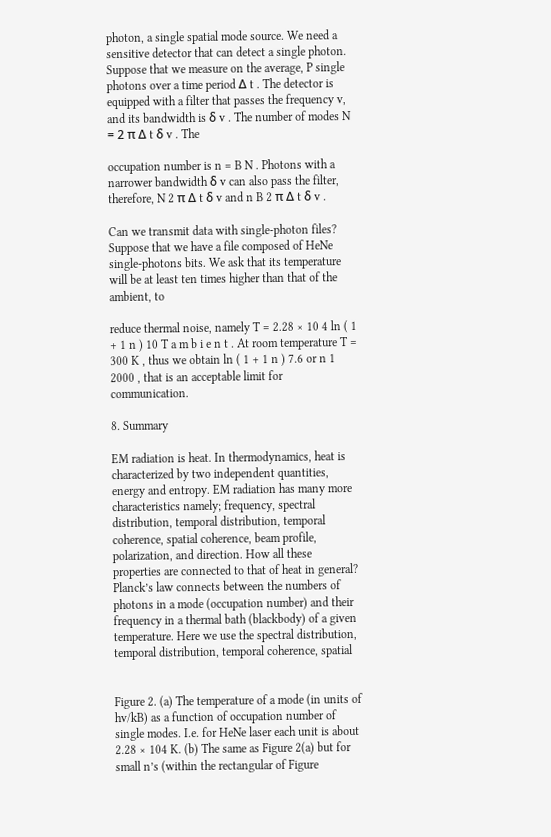photon, a single spatial mode source. We need a sensitive detector that can detect a single photon. Suppose that we measure on the average, P single photons over a time period Δ t . The detector is equipped with a filter that passes the frequency v, and its bandwidth is δ v . The number of modes N = 2 π Δ t δ v . The

occupation number is n = B N . Photons with a narrower bandwidth δ v can also pass the filter, therefore, N 2 π Δ t δ v and n B 2 π Δ t δ v .

Can we transmit data with single-photon files? Suppose that we have a file composed of HeNe single-photons bits. We ask that its temperature will be at least ten times higher than that of the ambient, to

reduce thermal noise, namely T = 2.28 × 10 4 ln ( 1 + 1 n ) 10 T a m b i e n t . At room temperature T = 300 K , thus we obtain ln ( 1 + 1 n ) 7.6 or n 1 2000 , that is an acceptable limit for communication.

8. Summary

EM radiation is heat. In thermodynamics, heat is characterized by two independent quantities, energy and entropy. EM radiation has many more characteristics namely; frequency, spectral distribution, temporal distribution, temporal coherence, spatial coherence, beam profile, polarization, and direction. How all these properties are connected to that of heat in general? Planck’s law connects between the numbers of photons in a mode (occupation number) and their frequency in a thermal bath (blackbody) of a given temperature. Here we use the spectral distribution, temporal distribution, temporal coherence, spatial


Figure 2. (a) The temperature of a mode (in units of hv/kB) as a function of occupation number of single modes. I.e. for HeNe laser each unit is about 2.28 × 104 K. (b) The same as Figure 2(a) but for small n’s (within the rectangular of Figure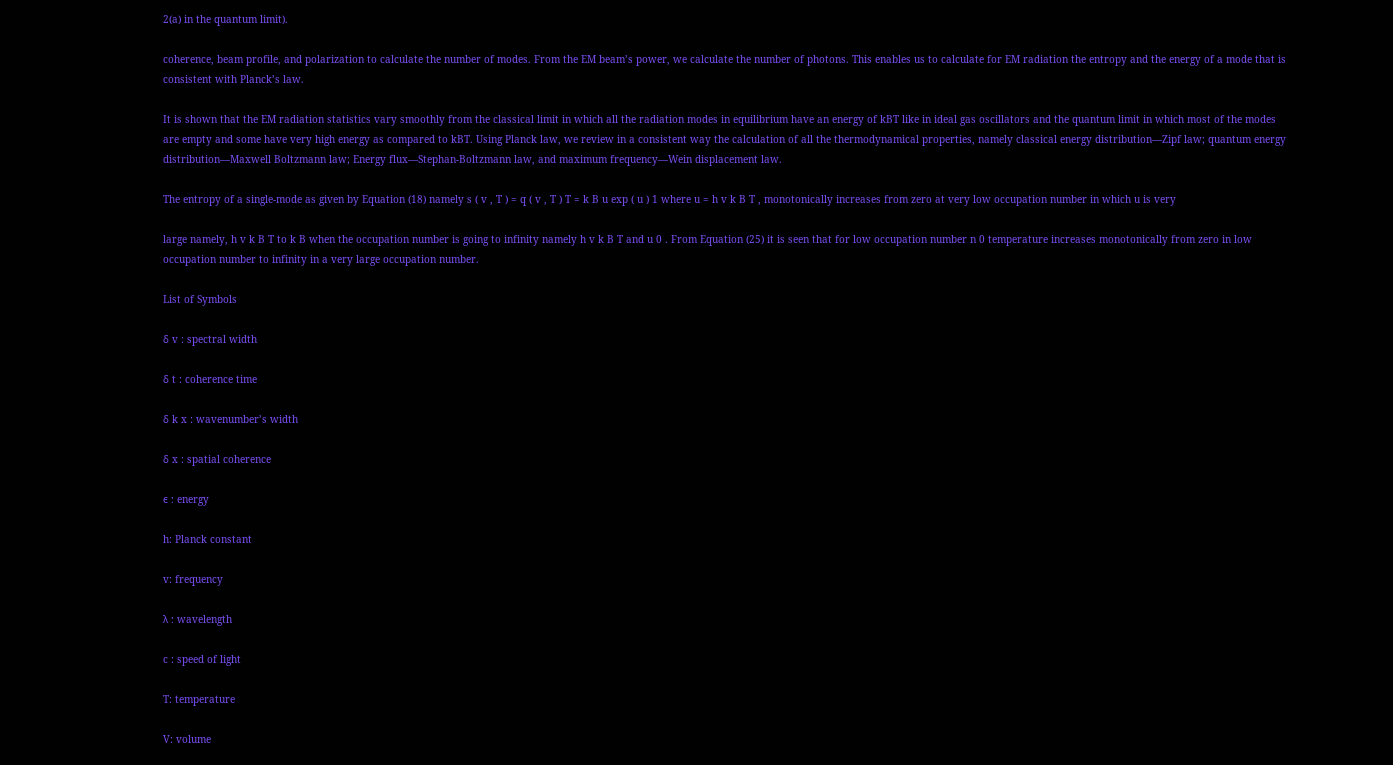2(a) in the quantum limit).

coherence, beam profile, and polarization to calculate the number of modes. From the EM beam’s power, we calculate the number of photons. This enables us to calculate for EM radiation the entropy and the energy of a mode that is consistent with Planck’s law.

It is shown that the EM radiation statistics vary smoothly from the classical limit in which all the radiation modes in equilibrium have an energy of kBT like in ideal gas oscillators and the quantum limit in which most of the modes are empty and some have very high energy as compared to kBT. Using Planck law, we review in a consistent way the calculation of all the thermodynamical properties, namely classical energy distribution—Zipf law; quantum energy distribution—Maxwell Boltzmann law; Energy flux—Stephan-Boltzmann law, and maximum frequency—Wein displacement law.

The entropy of a single-mode as given by Equation (18) namely s ( v , T ) = q ( v , T ) T = k B u exp ( u ) 1 where u = h v k B T , monotonically increases from zero at very low occupation number in which u is very

large namely, h v k B T to k B when the occupation number is going to infinity namely h v k B T and u 0 . From Equation (25) it is seen that for low occupation number n 0 temperature increases monotonically from zero in low occupation number to infinity in a very large occupation number.

List of Symbols

δ v : spectral width

δ t : coherence time

δ k x : wavenumber’s width

δ x : spatial coherence

ϵ : energy

h: Planck constant

v: frequency

λ : wavelength

c : speed of light

T: temperature

V: volume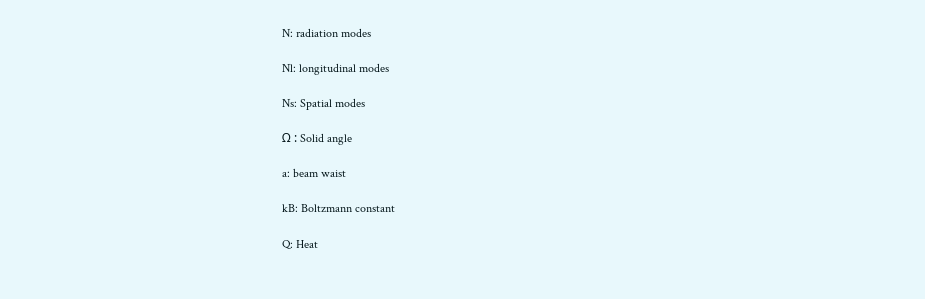N: radiation modes

Nl: longitudinal modes

Ns: Spatial modes

Ω : Solid angle

a: beam waist

kB: Boltzmann constant

Q: Heat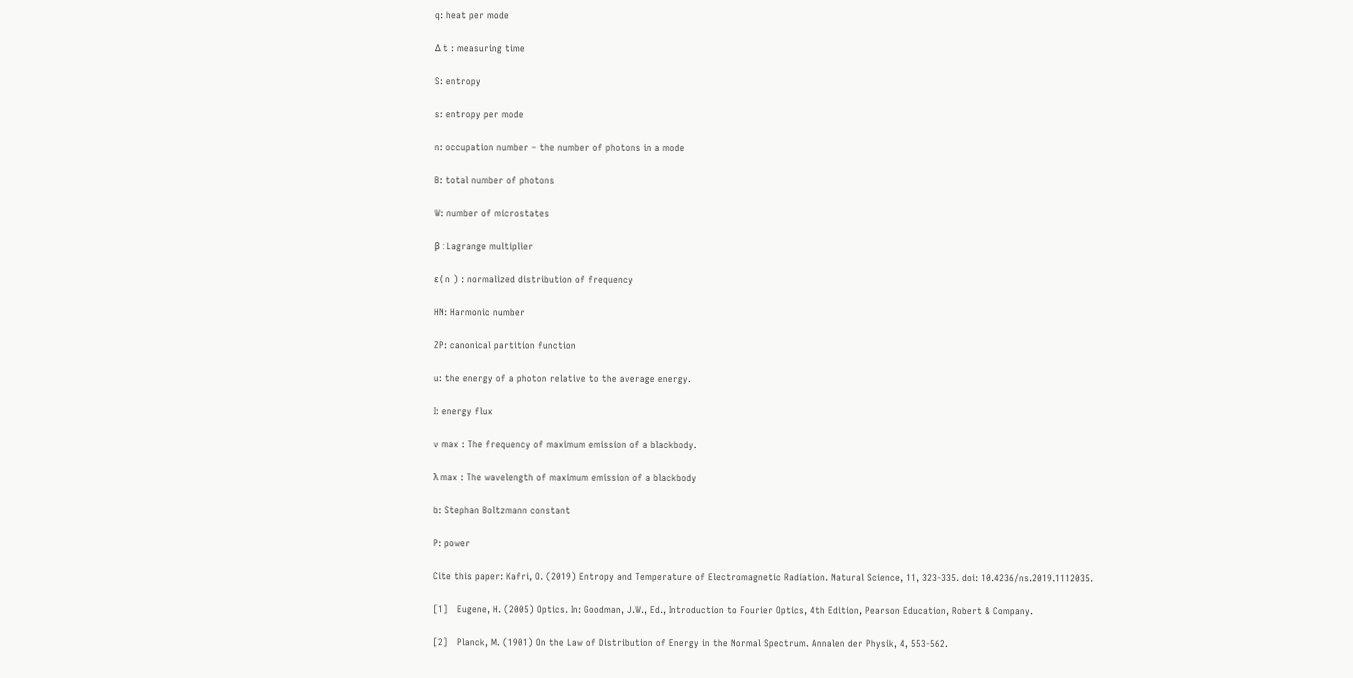q: heat per mode

Δ t : measuring time

S: entropy

s: entropy per mode

n: occupation number – the number of photons in a mode

B: total number of photons

W: number of microstates

β : Lagrange multiplier

ε ( n ) : normalized distribution of frequency

HN: Harmonic number

ZP: canonical partition function

u: the energy of a photon relative to the average energy.

I: energy flux

v max : The frequency of maximum emission of a blackbody.

λ max : The wavelength of maximum emission of a blackbody

b: Stephan Boltzmann constant

P: power

Cite this paper: Kafri, O. (2019) Entropy and Temperature of Electromagnetic Radiation. Natural Science, 11, 323-335. doi: 10.4236/ns.2019.1112035.

[1]   Eugene, H. (2005) Optics. In: Goodman, J.W., Ed., Introduction to Fourier Optics, 4th Edition, Pearson Education, Robert & Company.

[2]   Planck, M. (1901) On the Law of Distribution of Energy in the Normal Spectrum. Annalen der Physik, 4, 553-562.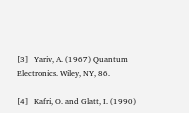[3]   Yariv, A. (1967) Quantum Electronics. Wiley, NY, 86.

[4]   Kafri, O. and Glatt, I. (1990)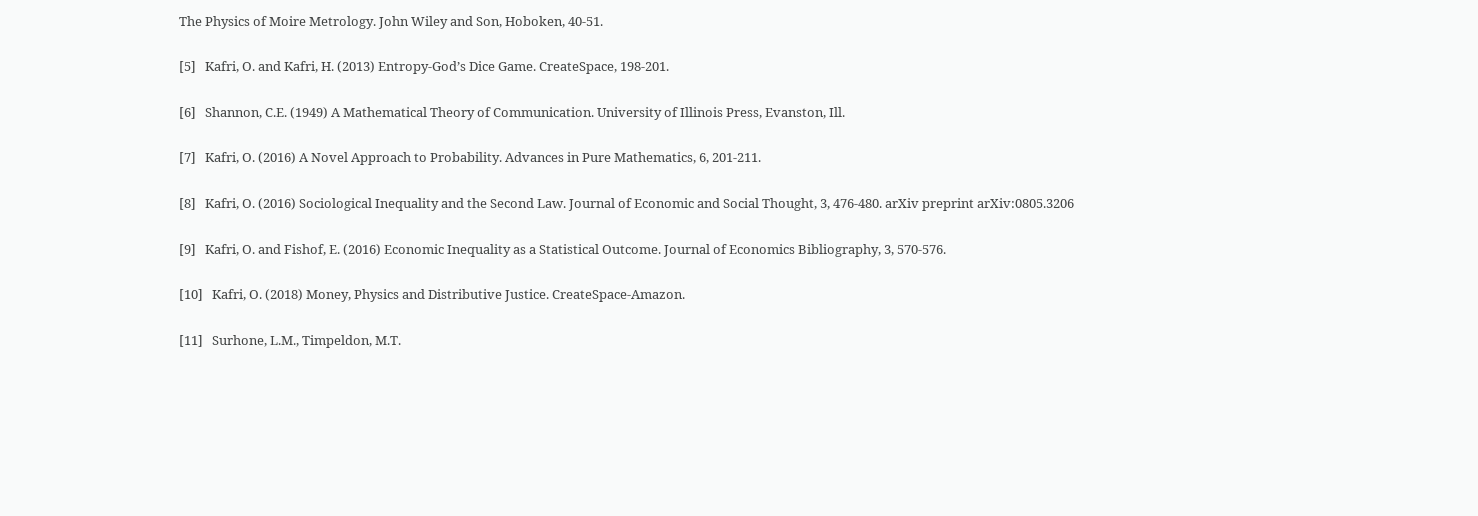The Physics of Moire Metrology. John Wiley and Son, Hoboken, 40-51.

[5]   Kafri, O. and Kafri, H. (2013) Entropy-God’s Dice Game. CreateSpace, 198-201.

[6]   Shannon, C.E. (1949) A Mathematical Theory of Communication. University of Illinois Press, Evanston, Ill.

[7]   Kafri, O. (2016) A Novel Approach to Probability. Advances in Pure Mathematics, 6, 201-211.

[8]   Kafri, O. (2016) Sociological Inequality and the Second Law. Journal of Economic and Social Thought, 3, 476-480. arXiv preprint arXiv:0805.3206

[9]   Kafri, O. and Fishof, E. (2016) Economic Inequality as a Statistical Outcome. Journal of Economics Bibliography, 3, 570-576.

[10]   Kafri, O. (2018) Money, Physics and Distributive Justice. CreateSpace-Amazon.

[11]   Surhone, L.M., Timpeldon, M.T.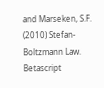and Marseken, S.F. (2010) Stefan-Boltzmann Law. Betascript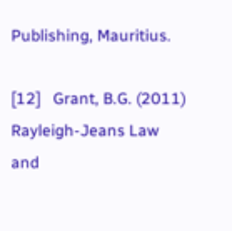Publishing, Mauritius.

[12]   Grant, B.G. (2011) Rayleigh-Jeans Law and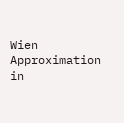Wien Approximation in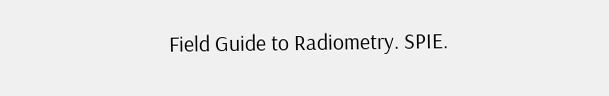Field Guide to Radiometry. SPIE.